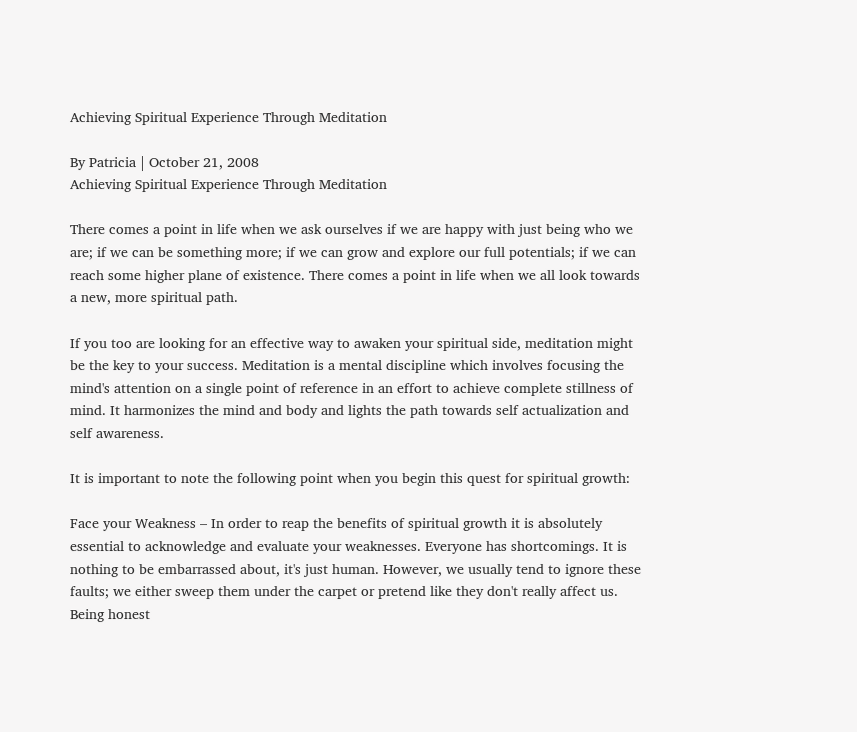Achieving Spiritual Experience Through Meditation

By Patricia | October 21, 2008
Achieving Spiritual Experience Through Meditation

There comes a point in life when we ask ourselves if we are happy with just being who we are; if we can be something more; if we can grow and explore our full potentials; if we can reach some higher plane of existence. There comes a point in life when we all look towards a new, more spiritual path.

If you too are looking for an effective way to awaken your spiritual side, meditation might be the key to your success. Meditation is a mental discipline which involves focusing the mind's attention on a single point of reference in an effort to achieve complete stillness of mind. It harmonizes the mind and body and lights the path towards self actualization and self awareness.

It is important to note the following point when you begin this quest for spiritual growth:

Face your Weakness – In order to reap the benefits of spiritual growth it is absolutely essential to acknowledge and evaluate your weaknesses. Everyone has shortcomings. It is nothing to be embarrassed about, it's just human. However, we usually tend to ignore these faults; we either sweep them under the carpet or pretend like they don't really affect us. Being honest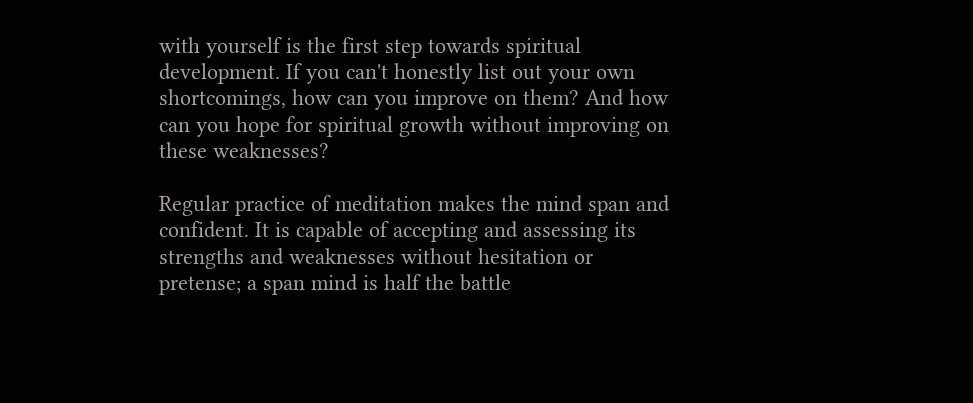with yourself is the first step towards spiritual development. If you can't honestly list out your own shortcomings, how can you improve on them? And how can you hope for spiritual growth without improving on these weaknesses?

Regular practice of meditation makes the mind span and confident. It is capable of accepting and assessing its strengths and weaknesses without hesitation or pretense; a span mind is half the battle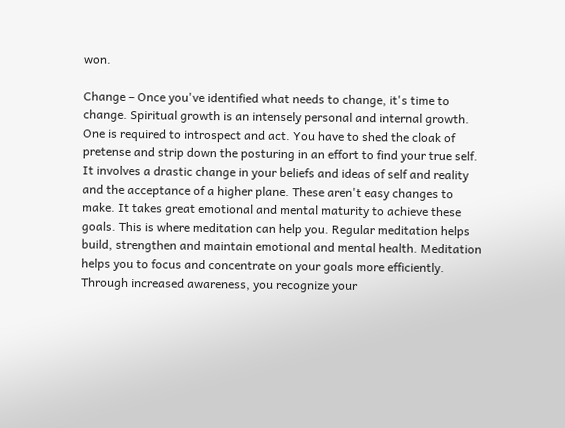won.

Change – Once you've identified what needs to change, it's time to change. Spiritual growth is an intensely personal and internal growth. One is required to introspect and act. You have to shed the cloak of pretense and strip down the posturing in an effort to find your true self. It involves a drastic change in your beliefs and ideas of self and reality and the acceptance of a higher plane. These aren't easy changes to make. It takes great emotional and mental maturity to achieve these goals. This is where meditation can help you. Regular meditation helps build, strengthen and maintain emotional and mental health. Meditation helps you to focus and concentrate on your goals more efficiently. Through increased awareness, you recognize your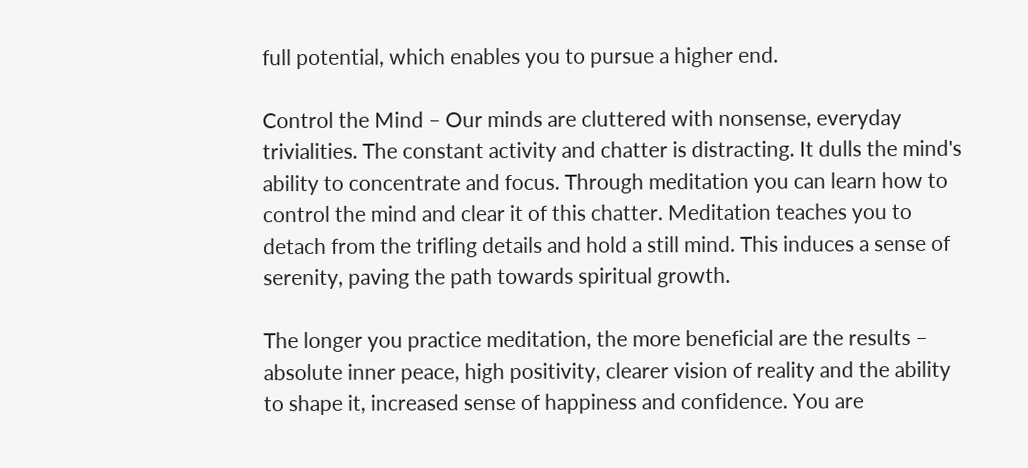full potential, which enables you to pursue a higher end.

Control the Mind – Our minds are cluttered with nonsense, everyday trivialities. The constant activity and chatter is distracting. It dulls the mind's ability to concentrate and focus. Through meditation you can learn how to control the mind and clear it of this chatter. Meditation teaches you to detach from the trifling details and hold a still mind. This induces a sense of serenity, paving the path towards spiritual growth.

The longer you practice meditation, the more beneficial are the results – absolute inner peace, high positivity, clearer vision of reality and the ability to shape it, increased sense of happiness and confidence. You are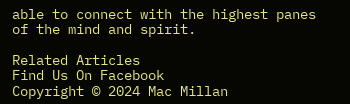able to connect with the highest panes of the mind and spirit.

Related Articles
Find Us On Facebook
Copyright © 2024 Mac Millan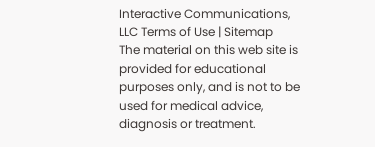Interactive Communications, LLC Terms of Use | Sitemap
The material on this web site is provided for educational purposes only, and is not to be used for medical advice, diagnosis or treatment.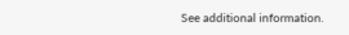See additional information.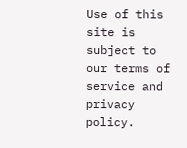Use of this site is subject to our terms of service and privacy policy.